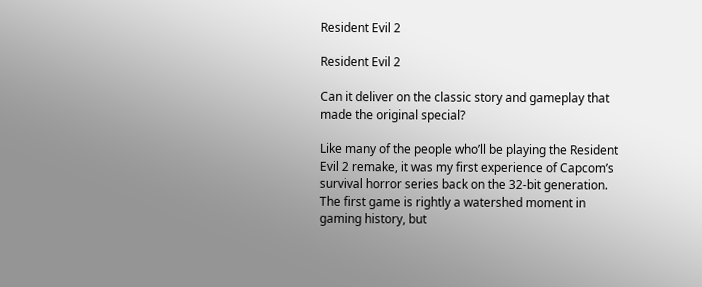Resident Evil 2

Resident Evil 2

Can it deliver on the classic story and gameplay that made the original special?

Like many of the people who’ll be playing the Resident Evil 2 remake, it was my first experience of Capcom’s survival horror series back on the 32-bit generation.  The first game is rightly a watershed moment in gaming history, but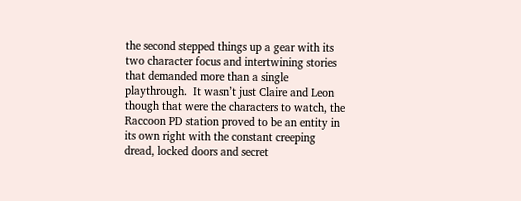the second stepped things up a gear with its two character focus and intertwining stories that demanded more than a single playthrough.  It wasn’t just Claire and Leon though that were the characters to watch, the Raccoon PD station proved to be an entity in its own right with the constant creeping dread, locked doors and secret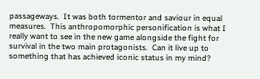passageways.  It was both tormentor and saviour in equal measures.  This anthropomorphic personification is what I really want to see in the new game alongside the fight for survival in the two main protagonists.  Can it live up to something that has achieved iconic status in my mind?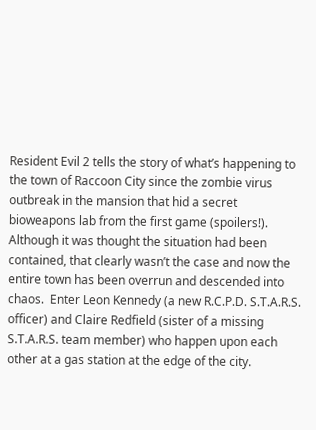Resident Evil 2 tells the story of what’s happening to the town of Raccoon City since the zombie virus outbreak in the mansion that hid a secret bioweapons lab from the first game (spoilers!).  Although it was thought the situation had been contained, that clearly wasn’t the case and now the entire town has been overrun and descended into chaos.  Enter Leon Kennedy (a new R.C.P.D. S.T.A.R.S. officer) and Claire Redfield (sister of a missing S.T.A.R.S. team member) who happen upon each other at a gas station at the edge of the city.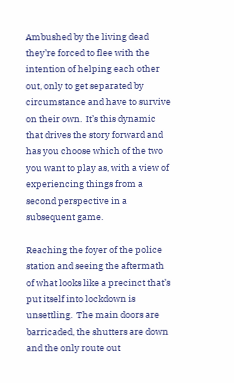Ambushed by the living dead they’re forced to flee with the intention of helping each other out, only to get separated by circumstance and have to survive on their own.  It’s this dynamic that drives the story forward and has you choose which of the two you want to play as, with a view of experiencing things from a second perspective in a subsequent game.

Reaching the foyer of the police station and seeing the aftermath of what looks like a precinct that’s put itself into lockdown is unsettling.  The main doors are barricaded, the shutters are down and the only route out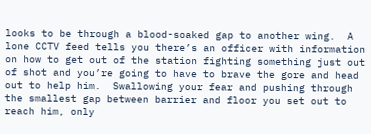looks to be through a blood-soaked gap to another wing.  A lone CCTV feed tells you there’s an officer with information on how to get out of the station fighting something just out of shot and you’re going to have to brave the gore and head out to help him.  Swallowing your fear and pushing through the smallest gap between barrier and floor you set out to reach him, only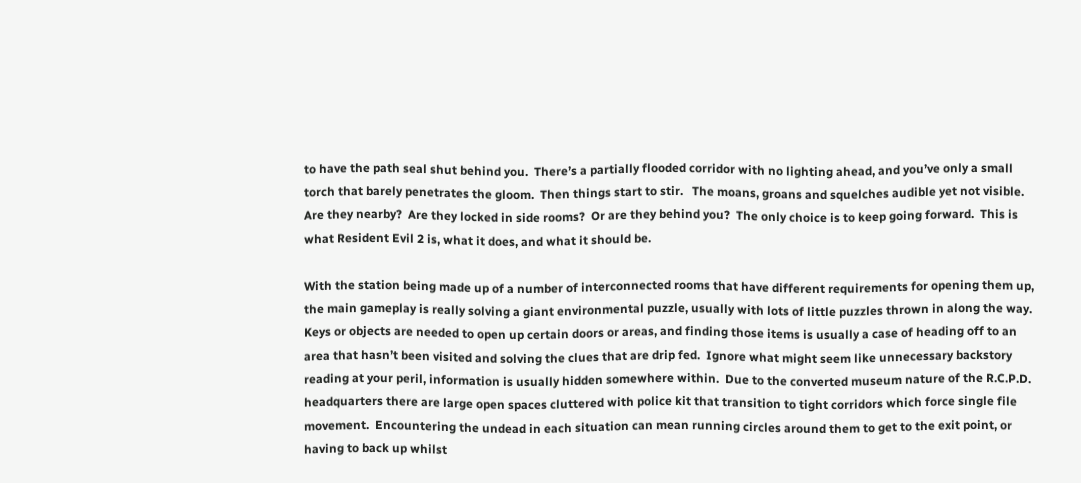to have the path seal shut behind you.  There’s a partially flooded corridor with no lighting ahead, and you’ve only a small torch that barely penetrates the gloom.  Then things start to stir.   The moans, groans and squelches audible yet not visible.  Are they nearby?  Are they locked in side rooms?  Or are they behind you?  The only choice is to keep going forward.  This is what Resident Evil 2 is, what it does, and what it should be.

With the station being made up of a number of interconnected rooms that have different requirements for opening them up, the main gameplay is really solving a giant environmental puzzle, usually with lots of little puzzles thrown in along the way.  Keys or objects are needed to open up certain doors or areas, and finding those items is usually a case of heading off to an area that hasn’t been visited and solving the clues that are drip fed.  Ignore what might seem like unnecessary backstory reading at your peril, information is usually hidden somewhere within.  Due to the converted museum nature of the R.C.P.D. headquarters there are large open spaces cluttered with police kit that transition to tight corridors which force single file movement.  Encountering the undead in each situation can mean running circles around them to get to the exit point, or having to back up whilst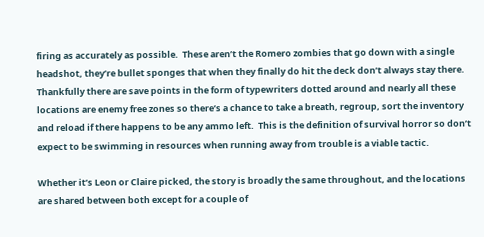firing as accurately as possible.  These aren’t the Romero zombies that go down with a single headshot, they’re bullet sponges that when they finally do hit the deck don’t always stay there.  Thankfully there are save points in the form of typewriters dotted around and nearly all these locations are enemy free zones so there’s a chance to take a breath, regroup, sort the inventory and reload if there happens to be any ammo left.  This is the definition of survival horror so don’t expect to be swimming in resources when running away from trouble is a viable tactic.

Whether it’s Leon or Claire picked, the story is broadly the same throughout, and the locations are shared between both except for a couple of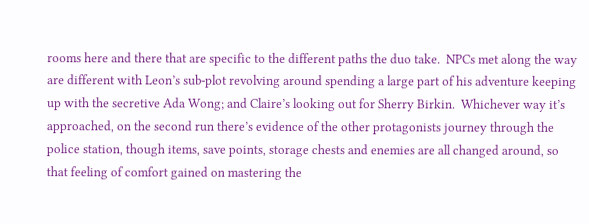rooms here and there that are specific to the different paths the duo take.  NPCs met along the way are different with Leon’s sub-plot revolving around spending a large part of his adventure keeping up with the secretive Ada Wong; and Claire’s looking out for Sherry Birkin.  Whichever way it’s approached, on the second run there’s evidence of the other protagonists journey through the police station, though items, save points, storage chests and enemies are all changed around, so that feeling of comfort gained on mastering the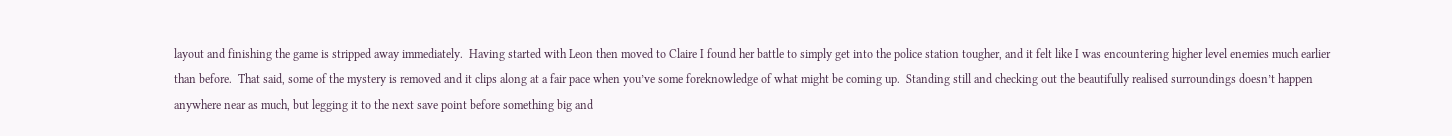layout and finishing the game is stripped away immediately.  Having started with Leon then moved to Claire I found her battle to simply get into the police station tougher, and it felt like I was encountering higher level enemies much earlier than before.  That said, some of the mystery is removed and it clips along at a fair pace when you’ve some foreknowledge of what might be coming up.  Standing still and checking out the beautifully realised surroundings doesn’t happen anywhere near as much, but legging it to the next save point before something big and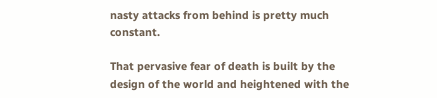nasty attacks from behind is pretty much constant.

That pervasive fear of death is built by the design of the world and heightened with the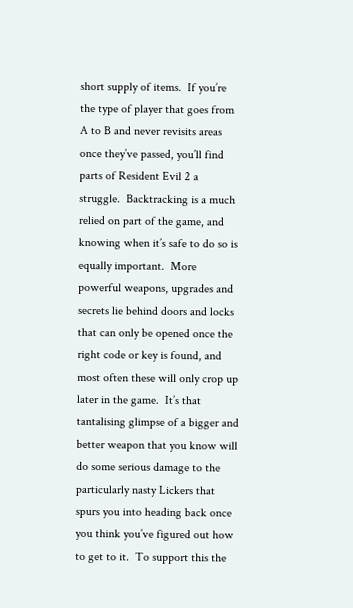short supply of items.  If you’re the type of player that goes from A to B and never revisits areas once they’ve passed, you’ll find parts of Resident Evil 2 a struggle.  Backtracking is a much relied on part of the game, and knowing when it’s safe to do so is equally important.  More powerful weapons, upgrades and secrets lie behind doors and locks that can only be opened once the right code or key is found, and most often these will only crop up later in the game.  It’s that tantalising glimpse of a bigger and better weapon that you know will do some serious damage to the particularly nasty Lickers that spurs you into heading back once you think you’ve figured out how to get to it.  To support this the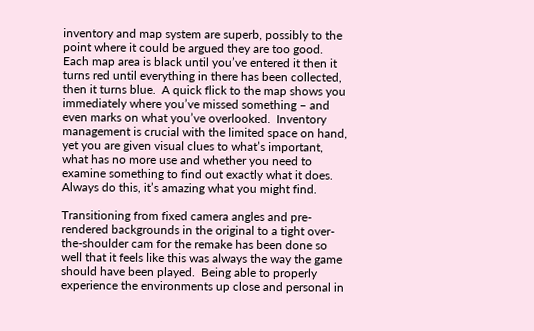inventory and map system are superb, possibly to the point where it could be argued they are too good.  Each map area is black until you’ve entered it then it turns red until everything in there has been collected, then it turns blue.  A quick flick to the map shows you immediately where you’ve missed something – and even marks on what you’ve overlooked.  Inventory management is crucial with the limited space on hand, yet you are given visual clues to what’s important, what has no more use and whether you need to examine something to find out exactly what it does.  Always do this, it’s amazing what you might find.

Transitioning from fixed camera angles and pre-rendered backgrounds in the original to a tight over-the-shoulder cam for the remake has been done so well that it feels like this was always the way the game should have been played.  Being able to properly experience the environments up close and personal in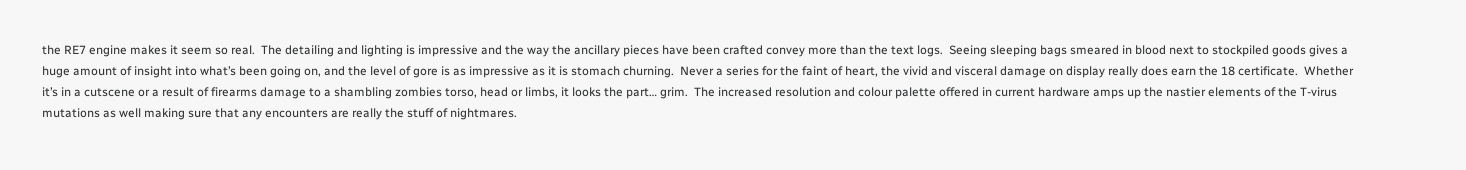the RE7 engine makes it seem so real.  The detailing and lighting is impressive and the way the ancillary pieces have been crafted convey more than the text logs.  Seeing sleeping bags smeared in blood next to stockpiled goods gives a huge amount of insight into what’s been going on, and the level of gore is as impressive as it is stomach churning.  Never a series for the faint of heart, the vivid and visceral damage on display really does earn the 18 certificate.  Whether it’s in a cutscene or a result of firearms damage to a shambling zombies torso, head or limbs, it looks the part… grim.  The increased resolution and colour palette offered in current hardware amps up the nastier elements of the T-virus mutations as well making sure that any encounters are really the stuff of nightmares.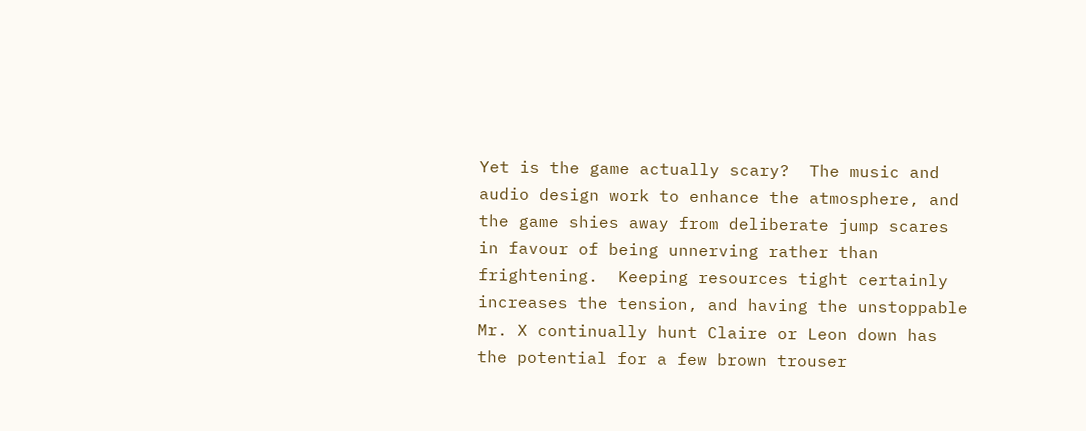Yet is the game actually scary?  The music and audio design work to enhance the atmosphere, and the game shies away from deliberate jump scares in favour of being unnerving rather than frightening.  Keeping resources tight certainly increases the tension, and having the unstoppable Mr. X continually hunt Claire or Leon down has the potential for a few brown trouser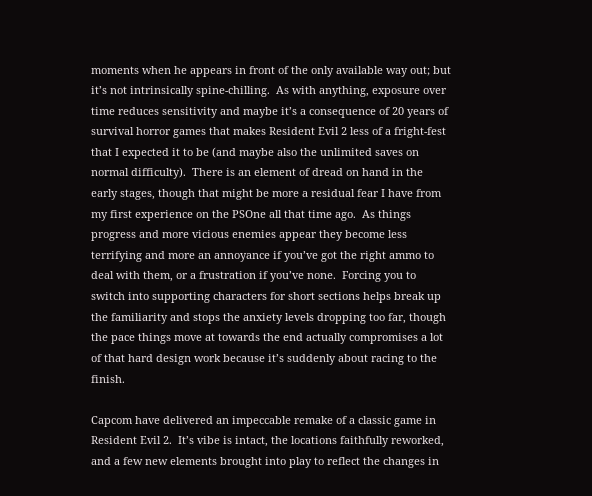moments when he appears in front of the only available way out; but it’s not intrinsically spine-chilling.  As with anything, exposure over time reduces sensitivity and maybe it’s a consequence of 20 years of survival horror games that makes Resident Evil 2 less of a fright-fest that I expected it to be (and maybe also the unlimited saves on normal difficulty).  There is an element of dread on hand in the early stages, though that might be more a residual fear I have from my first experience on the PSOne all that time ago.  As things progress and more vicious enemies appear they become less terrifying and more an annoyance if you’ve got the right ammo to deal with them, or a frustration if you’ve none.  Forcing you to switch into supporting characters for short sections helps break up the familiarity and stops the anxiety levels dropping too far, though the pace things move at towards the end actually compromises a lot of that hard design work because it’s suddenly about racing to the finish.

Capcom have delivered an impeccable remake of a classic game in Resident Evil 2.  It’s vibe is intact, the locations faithfully reworked, and a few new elements brought into play to reflect the changes in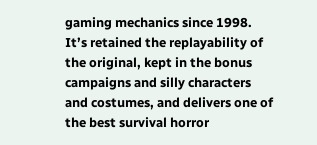gaming mechanics since 1998.  It’s retained the replayability of the original, kept in the bonus campaigns and silly characters and costumes, and delivers one of the best survival horror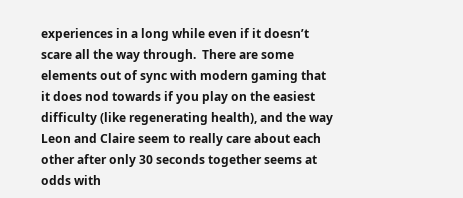experiences in a long while even if it doesn’t scare all the way through.  There are some elements out of sync with modern gaming that it does nod towards if you play on the easiest difficulty (like regenerating health), and the way Leon and Claire seem to really care about each other after only 30 seconds together seems at odds with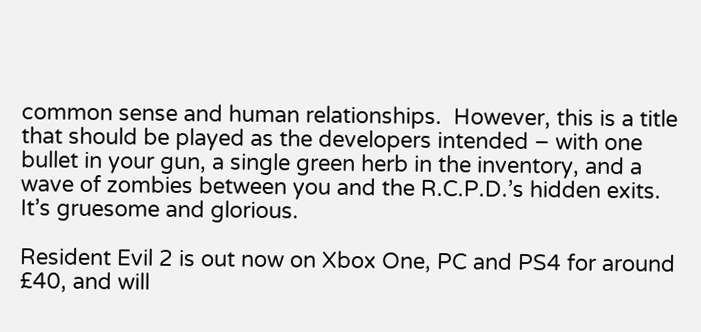common sense and human relationships.  However, this is a title that should be played as the developers intended – with one bullet in your gun, a single green herb in the inventory, and a wave of zombies between you and the R.C.P.D.’s hidden exits.  It’s gruesome and glorious.

Resident Evil 2 is out now on Xbox One, PC and PS4 for around £40, and will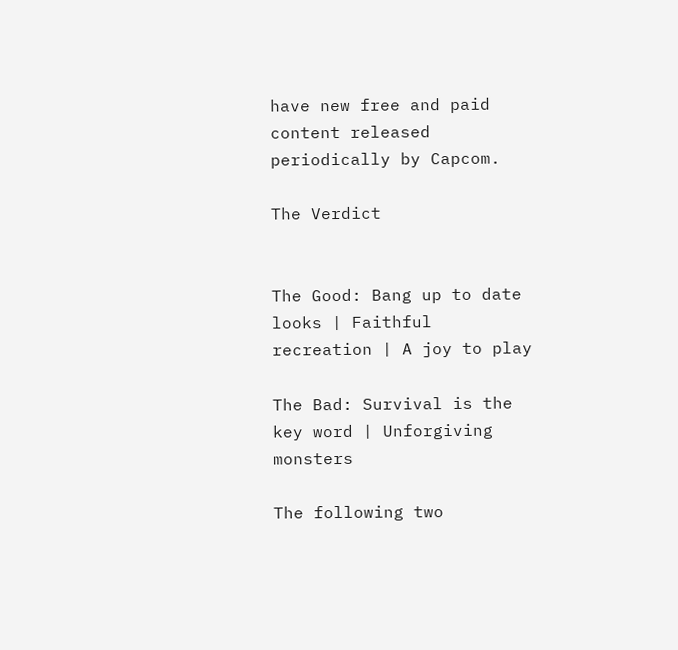have new free and paid content released periodically by Capcom.

The Verdict


The Good: Bang up to date looks | Faithful recreation | A joy to play

The Bad: Survival is the key word | Unforgiving monsters

The following two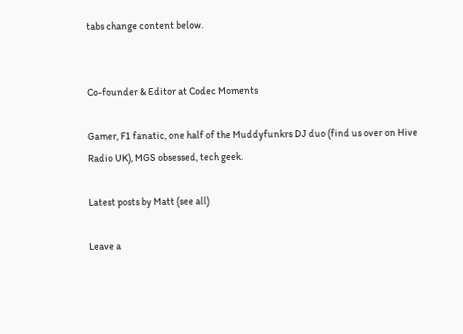tabs change content below.


Co-founder & Editor at Codec Moments

Gamer, F1 fanatic, one half of the Muddyfunkrs DJ duo (find us over on Hive Radio UK), MGS obsessed, tech geek.

Latest posts by Matt (see all)

Leave a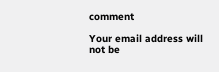comment

Your email address will not be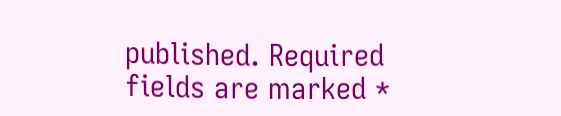published. Required fields are marked *